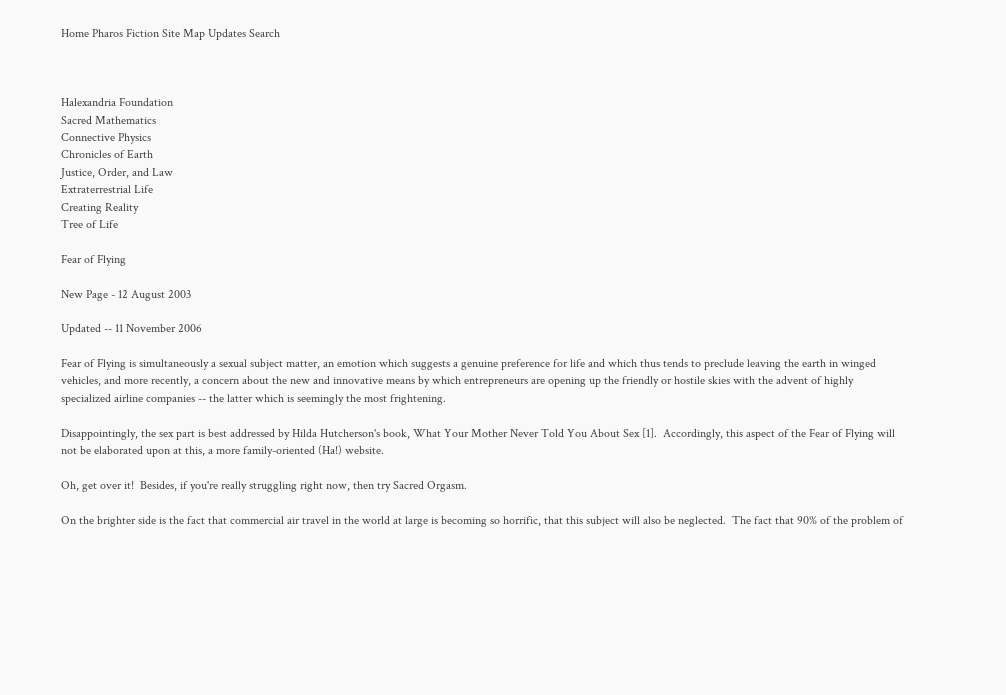Home Pharos Fiction Site Map Updates Search



Halexandria Foundation
Sacred Mathematics
Connective Physics
Chronicles of Earth
Justice, Order, and Law
Extraterrestrial Life
Creating Reality
Tree of Life

Fear of Flying

New Page - 12 August 2003

Updated -- 11 November 2006

Fear of Flying is simultaneously a sexual subject matter, an emotion which suggests a genuine preference for life and which thus tends to preclude leaving the earth in winged vehicles, and more recently, a concern about the new and innovative means by which entrepreneurs are opening up the friendly or hostile skies with the advent of highly specialized airline companies -- the latter which is seemingly the most frightening.

Disappointingly, the sex part is best addressed by Hilda Hutcherson's book, What Your Mother Never Told You About Sex [1].  Accordingly, this aspect of the Fear of Flying will not be elaborated upon at this, a more family-oriented (Ha!) website.

Oh, get over it!  Besides, if you're really struggling right now, then try Sacred Orgasm.

On the brighter side is the fact that commercial air travel in the world at large is becoming so horrific, that this subject will also be neglected.  The fact that 90% of the problem of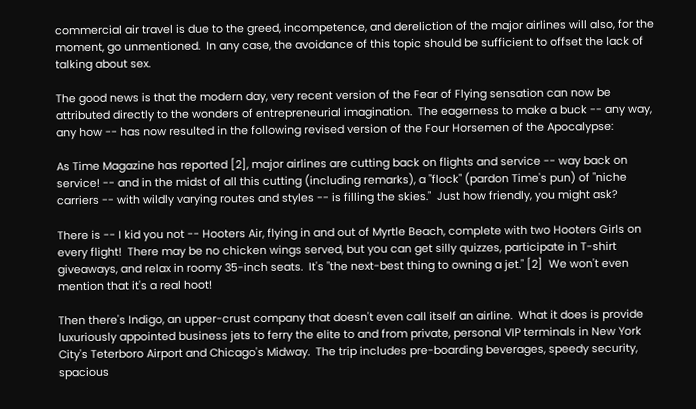commercial air travel is due to the greed, incompetence, and dereliction of the major airlines will also, for the moment, go unmentioned.  In any case, the avoidance of this topic should be sufficient to offset the lack of talking about sex.

The good news is that the modern day, very recent version of the Fear of Flying sensation can now be attributed directly to the wonders of entrepreneurial imagination.  The eagerness to make a buck -- any way, any how -- has now resulted in the following revised version of the Four Horsemen of the Apocalypse:

As Time Magazine has reported [2], major airlines are cutting back on flights and service -- way back on service! -- and in the midst of all this cutting (including remarks), a "flock" (pardon Time's pun) of "niche carriers -- with wildly varying routes and styles -- is filling the skies."  Just how friendly, you might ask?

There is -- I kid you not -- Hooters Air, flying in and out of Myrtle Beach, complete with two Hooters Girls on every flight!  There may be no chicken wings served, but you can get silly quizzes, participate in T-shirt giveaways, and relax in roomy 35-inch seats.  It's "the next-best thing to owning a jet." [2]  We won't even mention that it's a real hoot!

Then there's Indigo, an upper-crust company that doesn't even call itself an airline.  What it does is provide luxuriously appointed business jets to ferry the elite to and from private, personal VIP terminals in New York City's Teterboro Airport and Chicago's Midway.  The trip includes pre-boarding beverages, speedy security, spacious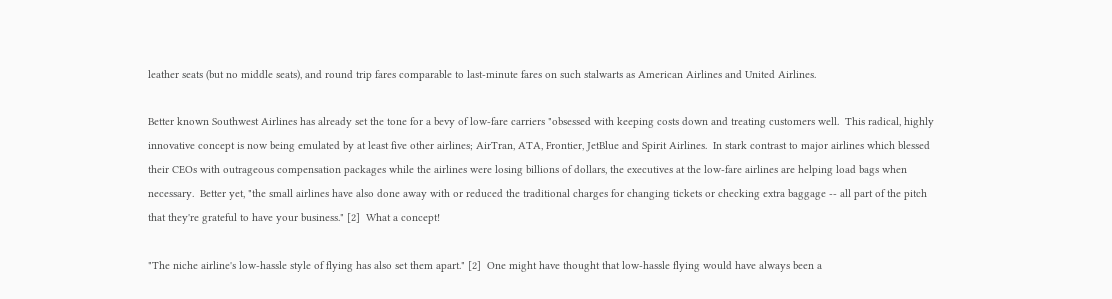leather seats (but no middle seats), and round trip fares comparable to last-minute fares on such stalwarts as American Airlines and United Airlines.

Better known Southwest Airlines has already set the tone for a bevy of low-fare carriers "obsessed with keeping costs down and treating customers well.  This radical, highly innovative concept is now being emulated by at least five other airlines; AirTran, ATA, Frontier, JetBlue and Spirit Airlines.  In stark contrast to major airlines which blessed their CEOs with outrageous compensation packages while the airlines were losing billions of dollars, the executives at the low-fare airlines are helping load bags when necessary.  Better yet, "the small airlines have also done away with or reduced the traditional charges for changing tickets or checking extra baggage -- all part of the pitch that they're grateful to have your business." [2]  What a concept!

"The niche airline's low-hassle style of flying has also set them apart." [2]  One might have thought that low-hassle flying would have always been a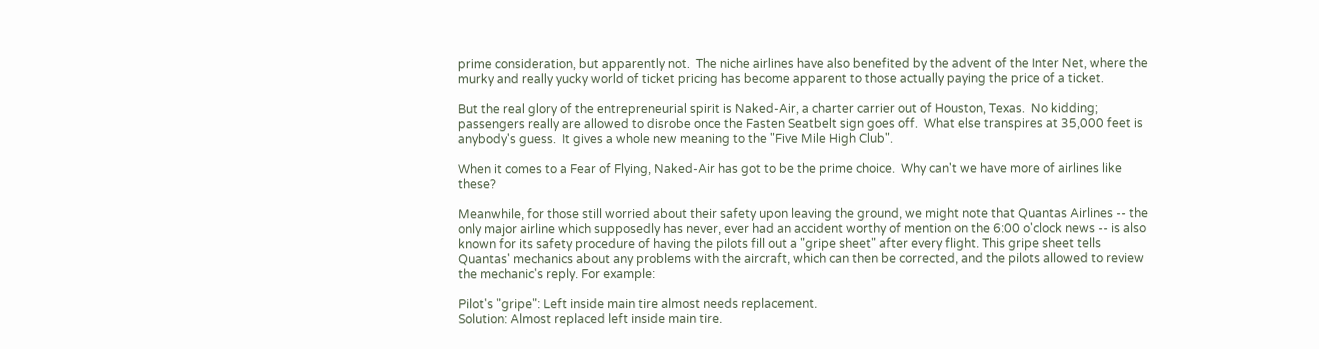prime consideration, but apparently not.  The niche airlines have also benefited by the advent of the Inter Net, where the murky and really yucky world of ticket pricing has become apparent to those actually paying the price of a ticket.

But the real glory of the entrepreneurial spirit is Naked-Air, a charter carrier out of Houston, Texas.  No kidding; passengers really are allowed to disrobe once the Fasten Seatbelt sign goes off.  What else transpires at 35,000 feet is anybody's guess.  It gives a whole new meaning to the "Five Mile High Club".

When it comes to a Fear of Flying, Naked-Air has got to be the prime choice.  Why can't we have more of airlines like these?

Meanwhile, for those still worried about their safety upon leaving the ground, we might note that Quantas Airlines -- the only major airline which supposedly has never, ever had an accident worthy of mention on the 6:00 o'clock news -- is also known for its safety procedure of having the pilots fill out a "gripe sheet" after every flight. This gripe sheet tells Quantas' mechanics about any problems with the aircraft, which can then be corrected, and the pilots allowed to review the mechanic's reply. For example:

Pilot's "gripe": Left inside main tire almost needs replacement.
Solution: Almost replaced left inside main tire.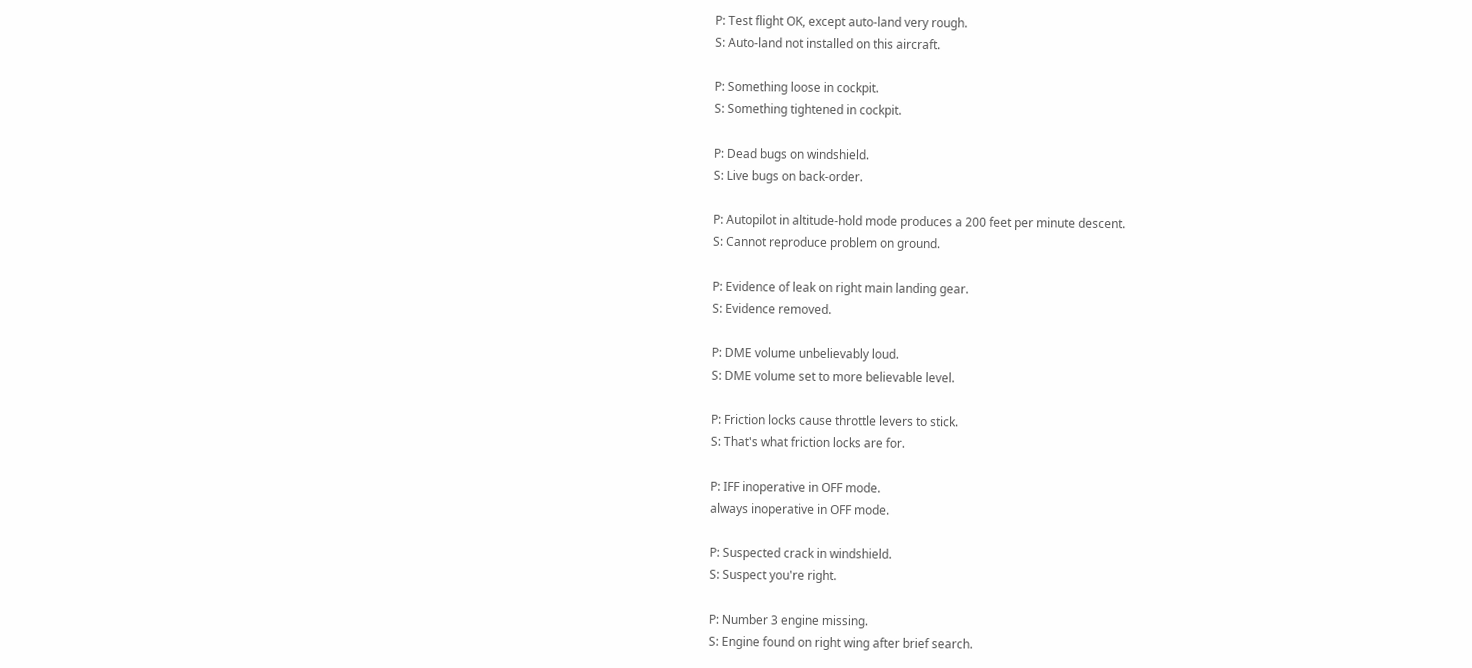P: Test flight OK, except auto-land very rough.
S: Auto-land not installed on this aircraft.

P: Something loose in cockpit.
S: Something tightened in cockpit.

P: Dead bugs on windshield.
S: Live bugs on back-order.

P: Autopilot in altitude-hold mode produces a 200 feet per minute descent.
S: Cannot reproduce problem on ground.

P: Evidence of leak on right main landing gear.
S: Evidence removed.

P: DME volume unbelievably loud.
S: DME volume set to more believable level.

P: Friction locks cause throttle levers to stick.
S: That's what friction locks are for.

P: IFF inoperative in OFF mode.
always inoperative in OFF mode.

P: Suspected crack in windshield.
S: Suspect you're right.

P: Number 3 engine missing.
S: Engine found on right wing after brief search.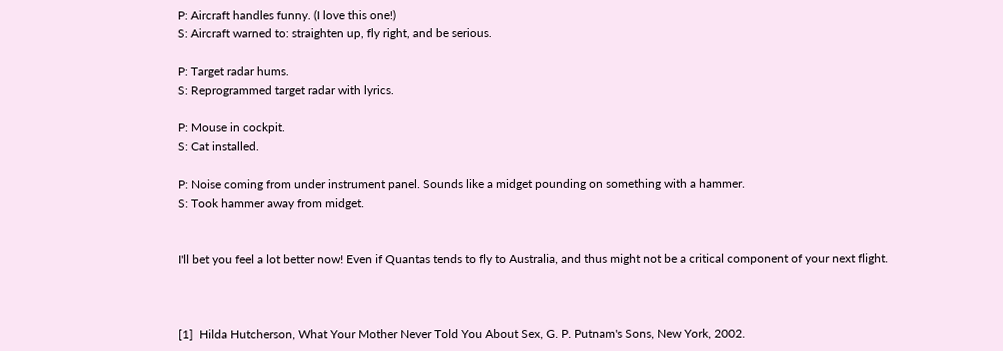P: Aircraft handles funny. (I love this one!)
S: Aircraft warned to: straighten up, fly right, and be serious.

P: Target radar hums.
S: Reprogrammed target radar with lyrics.

P: Mouse in cockpit.
S: Cat installed.

P: Noise coming from under instrument panel. Sounds like a midget pounding on something with a hammer.
S: Took hammer away from midget.


I'll bet you feel a lot better now! Even if Quantas tends to fly to Australia, and thus might not be a critical component of your next flight.



[1]  Hilda Hutcherson, What Your Mother Never Told You About Sex, G. P. Putnam's Sons, New York, 2002.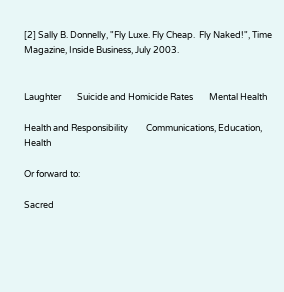[2] Sally B. Donnelly, "Fly Luxe. Fly Cheap.  Fly Naked!", Time Magazine, Inside Business, July 2003.


Laughter        Suicide and Homicide Rates        Mental Health

Health and Responsibility         Communications, Education, Health

Or forward to:

Sacred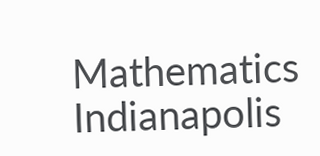Mathematics         Indianapolis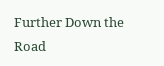Further Down the Road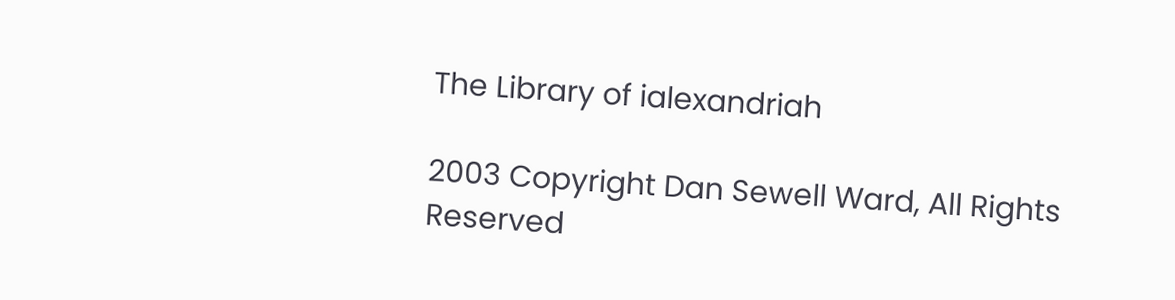The Library of ialexandriah

2003 Copyright Dan Sewell Ward, All Rights Reserved